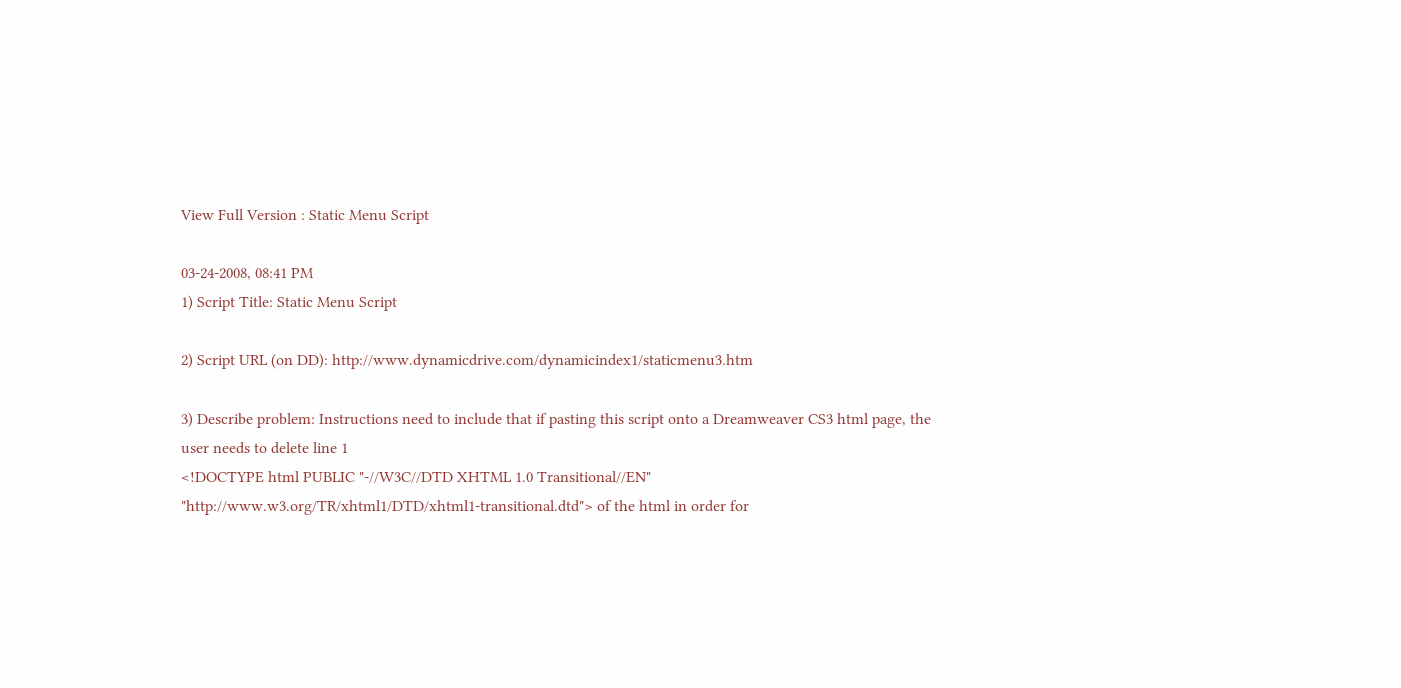View Full Version : Static Menu Script

03-24-2008, 08:41 PM
1) Script Title: Static Menu Script

2) Script URL (on DD): http://www.dynamicdrive.com/dynamicindex1/staticmenu3.htm

3) Describe problem: Instructions need to include that if pasting this script onto a Dreamweaver CS3 html page, the user needs to delete line 1
<!DOCTYPE html PUBLIC "-//W3C//DTD XHTML 1.0 Transitional//EN" "http://www.w3.org/TR/xhtml1/DTD/xhtml1-transitional.dtd"> of the html in order for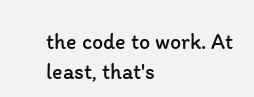the code to work. At least, that's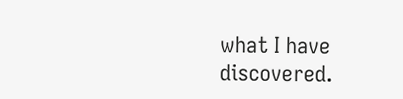what I have discovered.